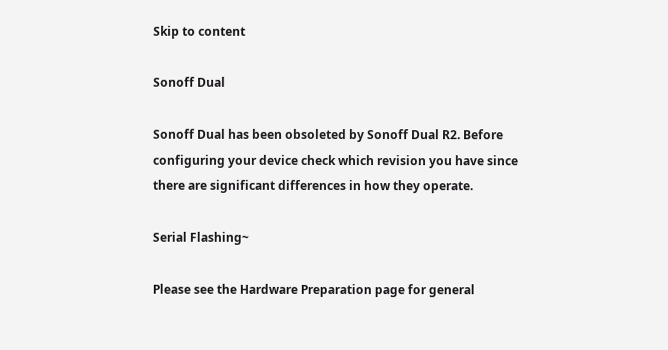Skip to content

Sonoff Dual

Sonoff Dual has been obsoleted by Sonoff Dual R2. Before configuring your device check which revision you have since there are significant differences in how they operate.

Serial Flashing~

Please see the Hardware Preparation page for general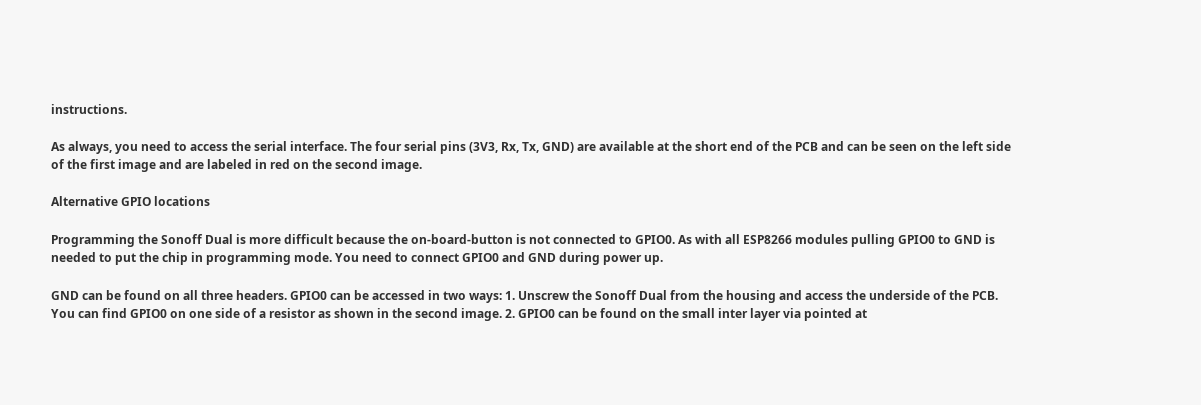instructions.

As always, you need to access the serial interface. The four serial pins (3V3, Rx, Tx, GND) are available at the short end of the PCB and can be seen on the left side of the first image and are labeled in red on the second image.

Alternative GPIO locations

Programming the Sonoff Dual is more difficult because the on-board-button is not connected to GPIO0. As with all ESP8266 modules pulling GPIO0 to GND is needed to put the chip in programming mode. You need to connect GPIO0 and GND during power up.

GND can be found on all three headers. GPIO0 can be accessed in two ways: 1. Unscrew the Sonoff Dual from the housing and access the underside of the PCB. You can find GPIO0 on one side of a resistor as shown in the second image. 2. GPIO0 can be found on the small inter layer via pointed at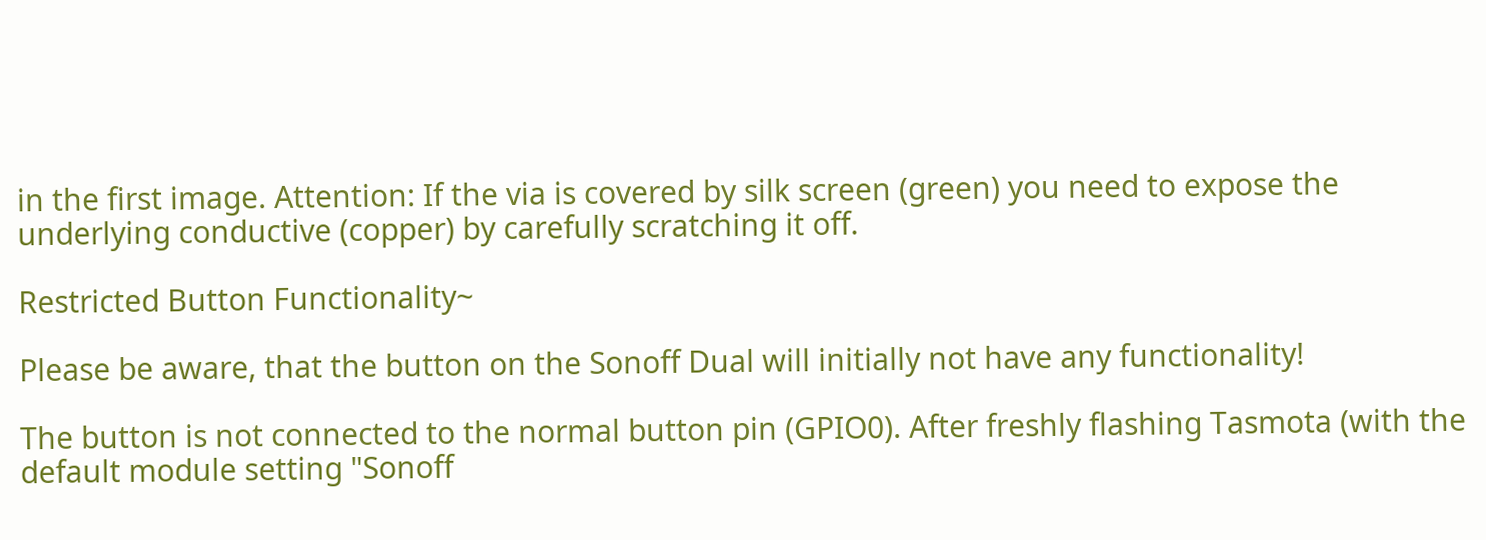in the first image. Attention: If the via is covered by silk screen (green) you need to expose the underlying conductive (copper) by carefully scratching it off.

Restricted Button Functionality~

Please be aware, that the button on the Sonoff Dual will initially not have any functionality!

The button is not connected to the normal button pin (GPIO0). After freshly flashing Tasmota (with the default module setting "Sonoff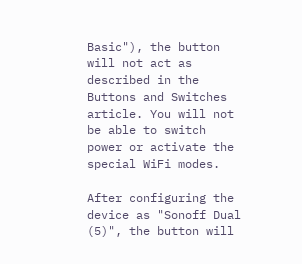Basic"), the button will not act as described in the Buttons and Switches article. You will not be able to switch power or activate the special WiFi modes.

After configuring the device as "Sonoff Dual (5)", the button will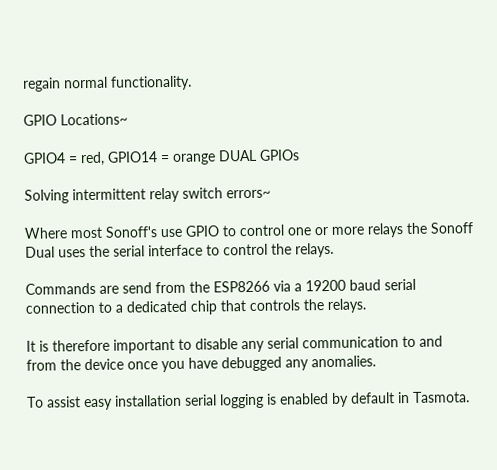regain normal functionality.

GPIO Locations~

GPIO4 = red, GPIO14 = orange DUAL GPIOs

Solving intermittent relay switch errors~

Where most Sonoff's use GPIO to control one or more relays the Sonoff Dual uses the serial interface to control the relays.

Commands are send from the ESP8266 via a 19200 baud serial connection to a dedicated chip that controls the relays.

It is therefore important to disable any serial communication to and from the device once you have debugged any anomalies.

To assist easy installation serial logging is enabled by default in Tasmota.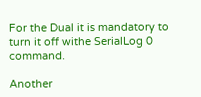For the Dual it is mandatory to turn it off withe SerialLog 0 command.

Another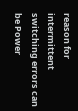reason for intermittent switching errors can be Power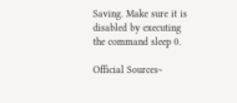Saving. Make sure it is disabled by executing the command sleep 0.

Official Sources~